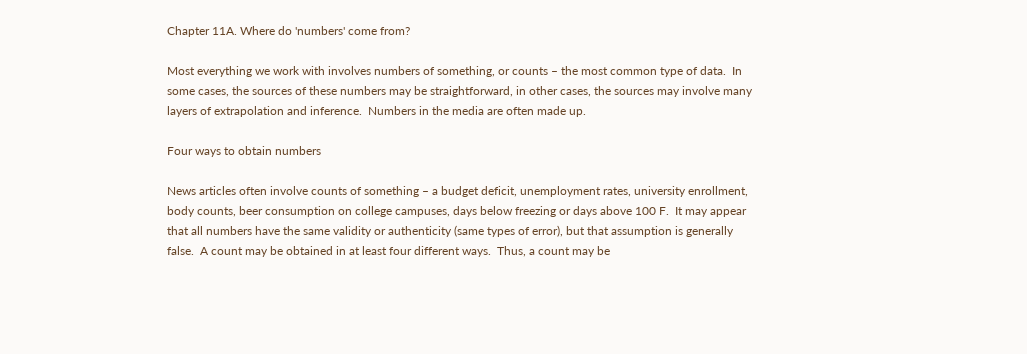Chapter 11A. Where do 'numbers' come from?

Most everything we work with involves numbers of something, or counts – the most common type of data.  In some cases, the sources of these numbers may be straightforward, in other cases, the sources may involve many layers of extrapolation and inference.  Numbers in the media are often made up.

Four ways to obtain numbers

News articles often involve counts of something – a budget deficit, unemployment rates, university enrollment, body counts, beer consumption on college campuses, days below freezing or days above 100 F.  It may appear that all numbers have the same validity or authenticity (same types of error), but that assumption is generally false.  A count may be obtained in at least four different ways.  Thus, a count may be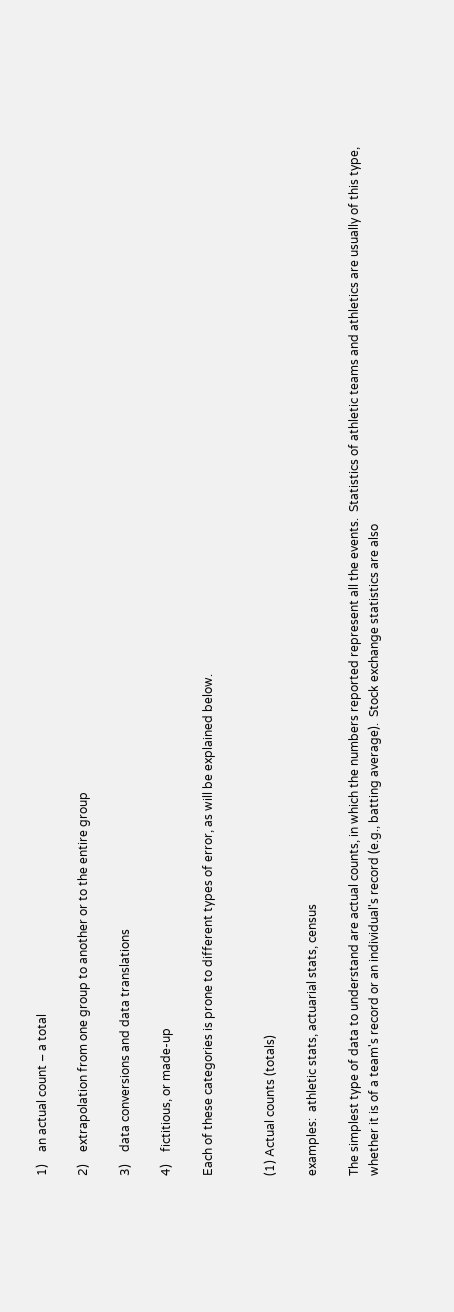1)    an actual count – a total

2)    extrapolation from one group to another or to the entire group

3)    data conversions and data translations

4)    fictitious, or made-up

Each of these categories is prone to different types of error, as will be explained below.


(1) Actual counts (totals)

examples:  athletic stats, actuarial stats, census

The simplest type of data to understand are actual counts, in which the numbers reported represent all the events.  Statistics of athletic teams and athletics are usually of this type, whether it is of a team's record or an individual's record (e.g., batting average).  Stock exchange statistics are also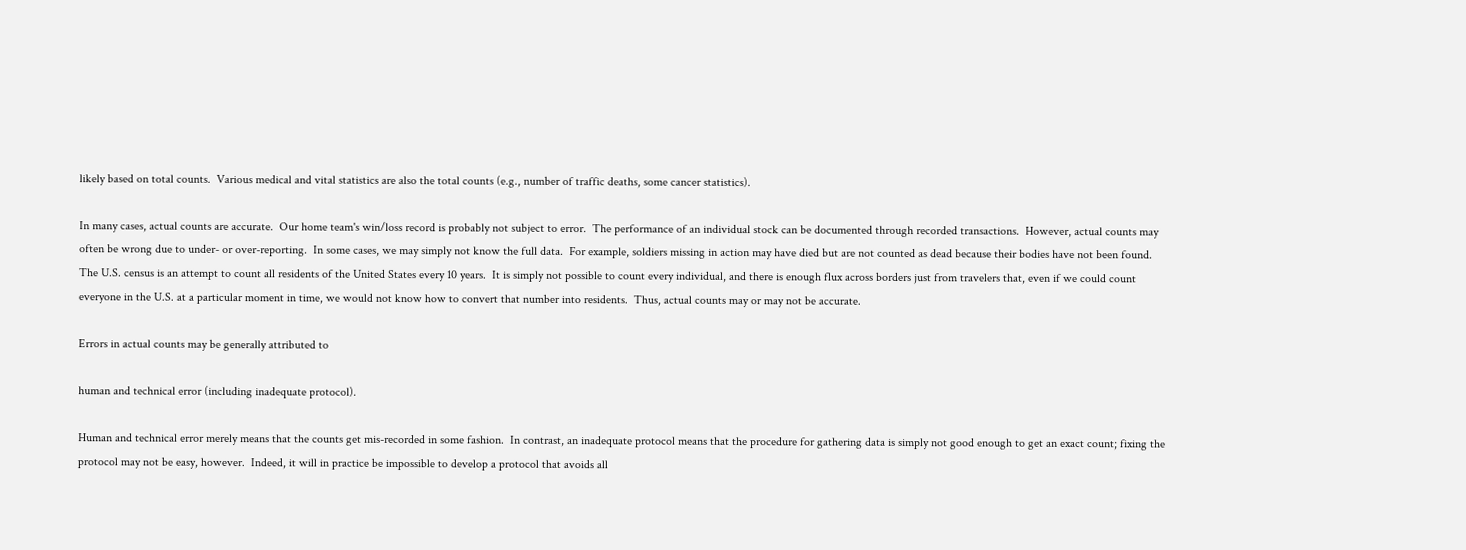likely based on total counts.  Various medical and vital statistics are also the total counts (e.g., number of traffic deaths, some cancer statistics).

In many cases, actual counts are accurate.  Our home team's win/loss record is probably not subject to error.  The performance of an individual stock can be documented through recorded transactions.  However, actual counts may often be wrong due to under- or over-reporting.  In some cases, we may simply not know the full data.  For example, soldiers missing in action may have died but are not counted as dead because their bodies have not been found.  The U.S. census is an attempt to count all residents of the United States every 10 years.  It is simply not possible to count every individual, and there is enough flux across borders just from travelers that, even if we could count everyone in the U.S. at a particular moment in time, we would not know how to convert that number into residents.  Thus, actual counts may or may not be accurate.

Errors in actual counts may be generally attributed to

human and technical error (including inadequate protocol).

Human and technical error merely means that the counts get mis-recorded in some fashion.  In contrast, an inadequate protocol means that the procedure for gathering data is simply not good enough to get an exact count; fixing the protocol may not be easy, however.  Indeed, it will in practice be impossible to develop a protocol that avoids all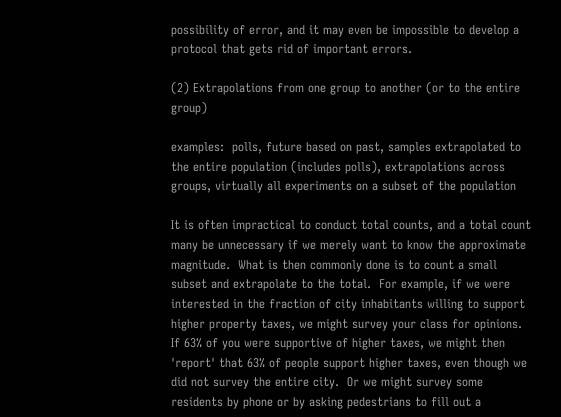possibility of error, and it may even be impossible to develop a protocol that gets rid of important errors.

(2) Extrapolations from one group to another (or to the entire group)

examples:  polls, future based on past, samples extrapolated to the entire population (includes polls), extrapolations across groups, virtually all experiments on a subset of the population

It is often impractical to conduct total counts, and a total count many be unnecessary if we merely want to know the approximate magnitude.  What is then commonly done is to count a small subset and extrapolate to the total.  For example, if we were interested in the fraction of city inhabitants willing to support higher property taxes, we might survey your class for opinions.  If 63% of you were supportive of higher taxes, we might then 'report' that 63% of people support higher taxes, even though we did not survey the entire city.  Or we might survey some residents by phone or by asking pedestrians to fill out a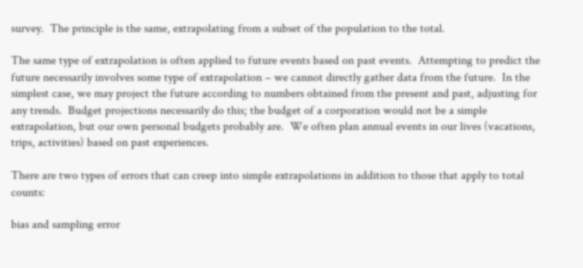survey.  The principle is the same, extrapolating from a subset of the population to the total.

The same type of extrapolation is often applied to future events based on past events.  Attempting to predict the future necessarily involves some type of extrapolation – we cannot directly gather data from the future.  In the simplest case, we may project the future according to numbers obtained from the present and past, adjusting for any trends.  Budget projections necessarily do this; the budget of a corporation would not be a simple extrapolation, but our own personal budgets probably are.  We often plan annual events in our lives (vacations, trips, activities) based on past experiences.

There are two types of errors that can creep into simple extrapolations in addition to those that apply to total counts:

bias and sampling error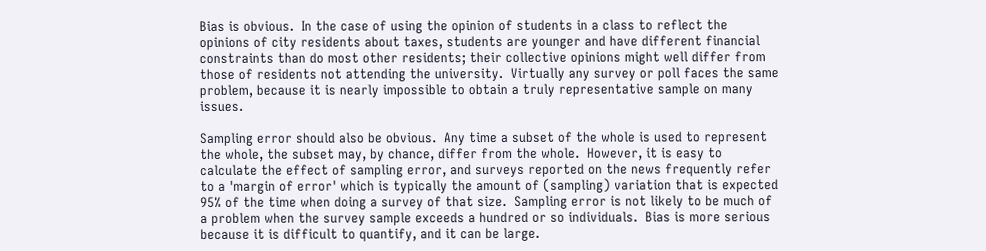Bias is obvious.  In the case of using the opinion of students in a class to reflect the opinions of city residents about taxes, students are younger and have different financial constraints than do most other residents; their collective opinions might well differ from those of residents not attending the university.  Virtually any survey or poll faces the same problem, because it is nearly impossible to obtain a truly representative sample on many issues.

Sampling error should also be obvious.  Any time a subset of the whole is used to represent the whole, the subset may, by chance, differ from the whole.  However, it is easy to calculate the effect of sampling error, and surveys reported on the news frequently refer to a 'margin of error' which is typically the amount of (sampling) variation that is expected 95% of the time when doing a survey of that size.  Sampling error is not likely to be much of a problem when the survey sample exceeds a hundred or so individuals.  Bias is more serious because it is difficult to quantify, and it can be large.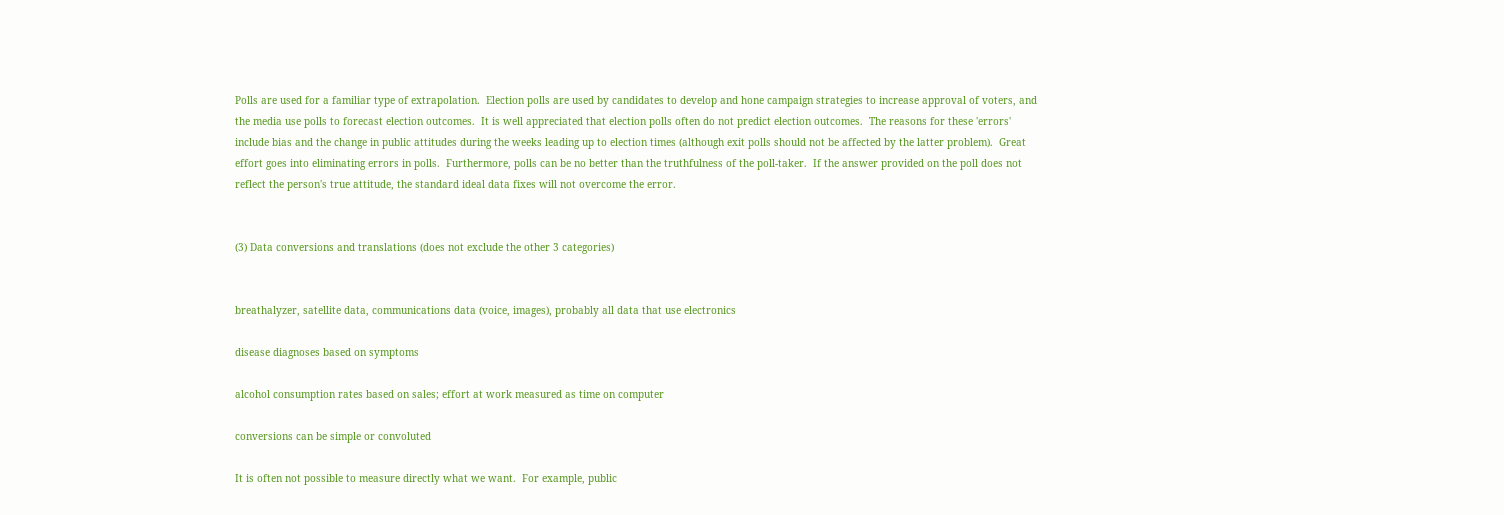Polls are used for a familiar type of extrapolation.  Election polls are used by candidates to develop and hone campaign strategies to increase approval of voters, and the media use polls to forecast election outcomes.  It is well appreciated that election polls often do not predict election outcomes.  The reasons for these 'errors' include bias and the change in public attitudes during the weeks leading up to election times (although exit polls should not be affected by the latter problem).  Great effort goes into eliminating errors in polls.  Furthermore, polls can be no better than the truthfulness of the poll-taker.  If the answer provided on the poll does not reflect the person's true attitude, the standard ideal data fixes will not overcome the error.


(3) Data conversions and translations (does not exclude the other 3 categories)


breathalyzer, satellite data, communications data (voice, images), probably all data that use electronics

disease diagnoses based on symptoms

alcohol consumption rates based on sales; effort at work measured as time on computer

conversions can be simple or convoluted

It is often not possible to measure directly what we want.  For example, public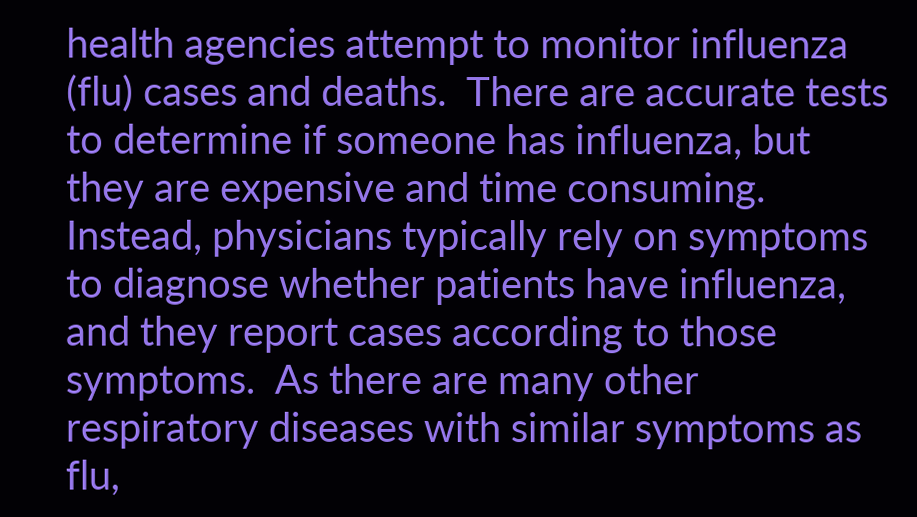health agencies attempt to monitor influenza (flu) cases and deaths.  There are accurate tests to determine if someone has influenza, but they are expensive and time consuming.  Instead, physicians typically rely on symptoms to diagnose whether patients have influenza, and they report cases according to those symptoms.  As there are many other respiratory diseases with similar symptoms as flu,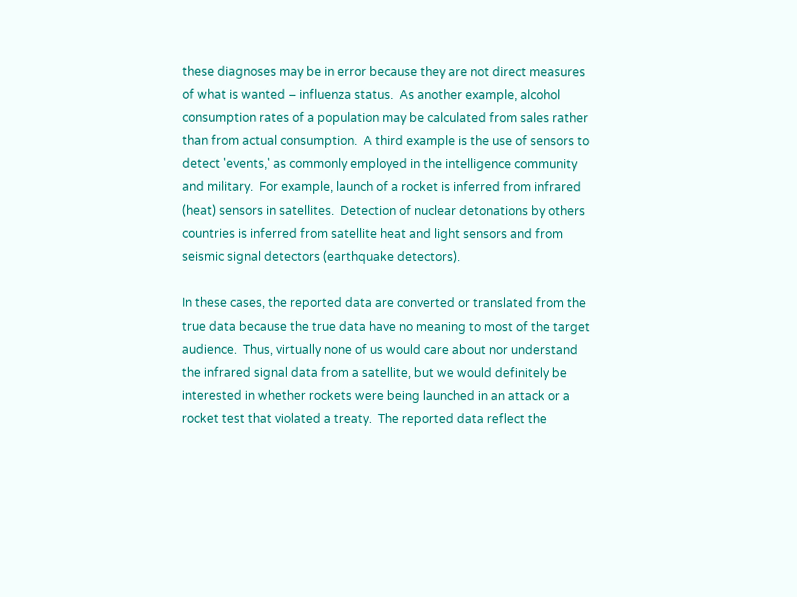these diagnoses may be in error because they are not direct measures of what is wanted – influenza status.  As another example, alcohol consumption rates of a population may be calculated from sales rather than from actual consumption.  A third example is the use of sensors to detect 'events,' as commonly employed in the intelligence community and military.  For example, launch of a rocket is inferred from infrared (heat) sensors in satellites.  Detection of nuclear detonations by others countries is inferred from satellite heat and light sensors and from seismic signal detectors (earthquake detectors).

In these cases, the reported data are converted or translated from the true data because the true data have no meaning to most of the target audience.  Thus, virtually none of us would care about nor understand the infrared signal data from a satellite, but we would definitely be interested in whether rockets were being launched in an attack or a rocket test that violated a treaty.  The reported data reflect the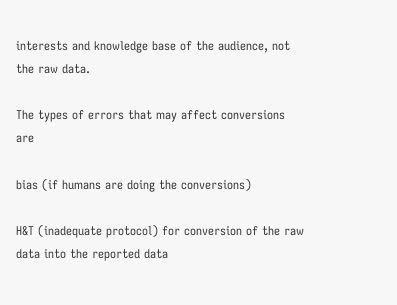interests and knowledge base of the audience, not the raw data.

The types of errors that may affect conversions are

bias (if humans are doing the conversions)

H&T (inadequate protocol) for conversion of the raw data into the reported data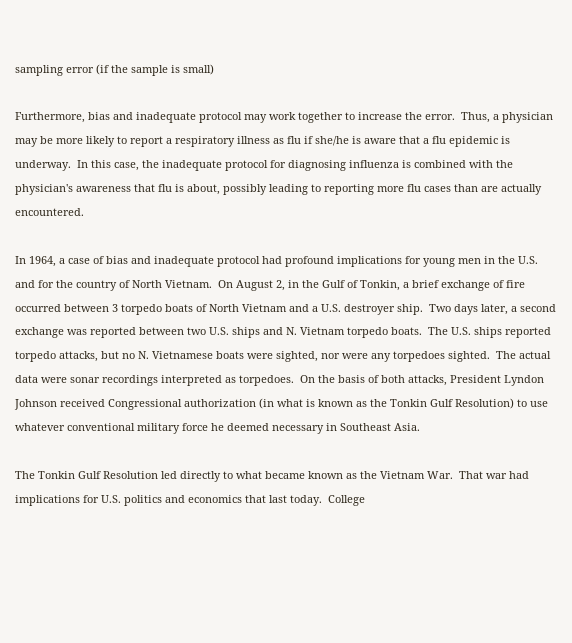sampling error (if the sample is small)

Furthermore, bias and inadequate protocol may work together to increase the error.  Thus, a physician may be more likely to report a respiratory illness as flu if she/he is aware that a flu epidemic is underway.  In this case, the inadequate protocol for diagnosing influenza is combined with the physician's awareness that flu is about, possibly leading to reporting more flu cases than are actually encountered.

In 1964, a case of bias and inadequate protocol had profound implications for young men in the U.S. and for the country of North Vietnam.  On August 2, in the Gulf of Tonkin, a brief exchange of fire occurred between 3 torpedo boats of North Vietnam and a U.S. destroyer ship.  Two days later, a second exchange was reported between two U.S. ships and N. Vietnam torpedo boats.  The U.S. ships reported torpedo attacks, but no N. Vietnamese boats were sighted, nor were any torpedoes sighted.  The actual data were sonar recordings interpreted as torpedoes.  On the basis of both attacks, President Lyndon Johnson received Congressional authorization (in what is known as the Tonkin Gulf Resolution) to use whatever conventional military force he deemed necessary in Southeast Asia.

The Tonkin Gulf Resolution led directly to what became known as the Vietnam War.  That war had implications for U.S. politics and economics that last today.  College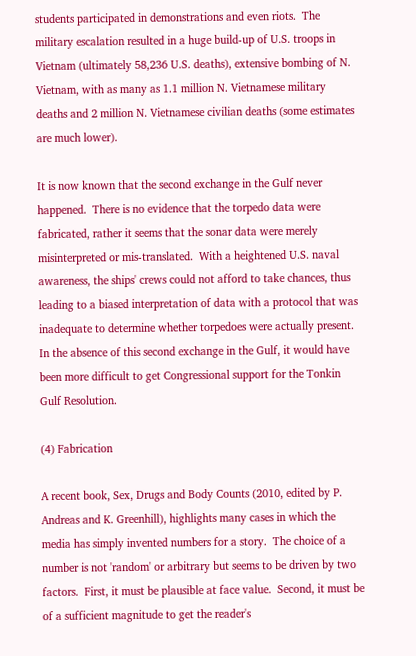students participated in demonstrations and even riots.  The military escalation resulted in a huge build-up of U.S. troops in Vietnam (ultimately 58,236 U.S. deaths), extensive bombing of N. Vietnam, with as many as 1.1 million N. Vietnamese military deaths and 2 million N. Vietnamese civilian deaths (some estimates are much lower).

It is now known that the second exchange in the Gulf never happened.  There is no evidence that the torpedo data were fabricated, rather it seems that the sonar data were merely misinterpreted or mis-translated.  With a heightened U.S. naval awareness, the ships' crews could not afford to take chances, thus leading to a biased interpretation of data with a protocol that was inadequate to determine whether torpedoes were actually present.  In the absence of this second exchange in the Gulf, it would have been more difficult to get Congressional support for the Tonkin Gulf Resolution.

(4) Fabrication

A recent book, Sex, Drugs and Body Counts (2010, edited by P. Andreas and K. Greenhill), highlights many cases in which the media has simply invented numbers for a story.  The choice of a number is not 'random' or arbitrary but seems to be driven by two factors.  First, it must be plausible at face value.  Second, it must be of a sufficient magnitude to get the reader's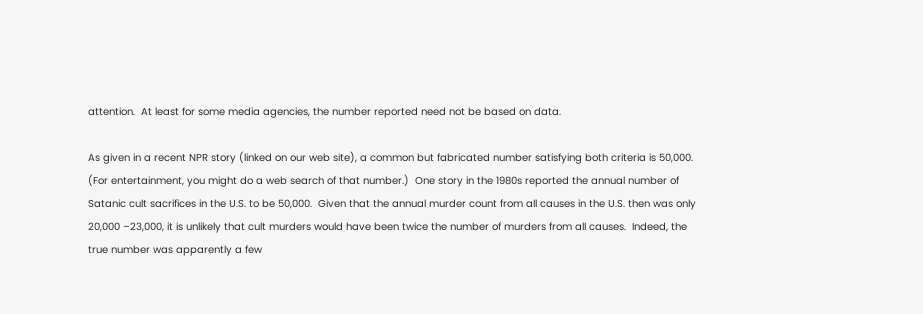attention.  At least for some media agencies, the number reported need not be based on data.

As given in a recent NPR story (linked on our web site), a common but fabricated number satisfying both criteria is 50,000.  (For entertainment, you might do a web search of that number.)  One story in the 1980s reported the annual number of Satanic cult sacrifices in the U.S. to be 50,000.  Given that the annual murder count from all causes in the U.S. then was only 20,000 –23,000, it is unlikely that cult murders would have been twice the number of murders from all causes.  Indeed, the true number was apparently a few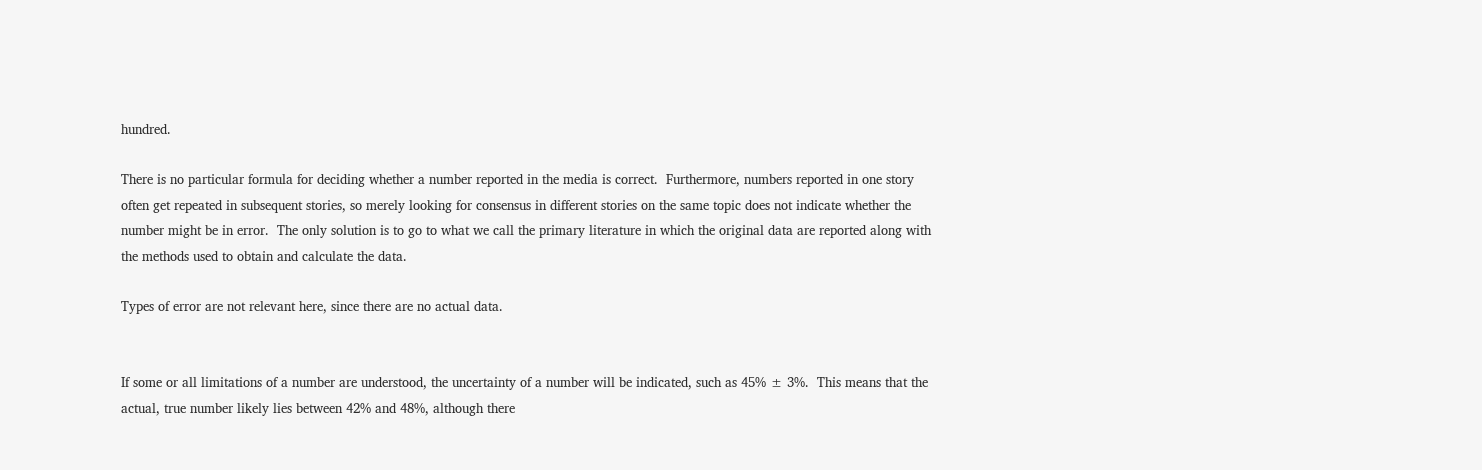hundred.

There is no particular formula for deciding whether a number reported in the media is correct.  Furthermore, numbers reported in one story often get repeated in subsequent stories, so merely looking for consensus in different stories on the same topic does not indicate whether the number might be in error.  The only solution is to go to what we call the primary literature in which the original data are reported along with the methods used to obtain and calculate the data.

Types of error are not relevant here, since there are no actual data.


If some or all limitations of a number are understood, the uncertainty of a number will be indicated, such as 45% ± 3%.  This means that the actual, true number likely lies between 42% and 48%, although there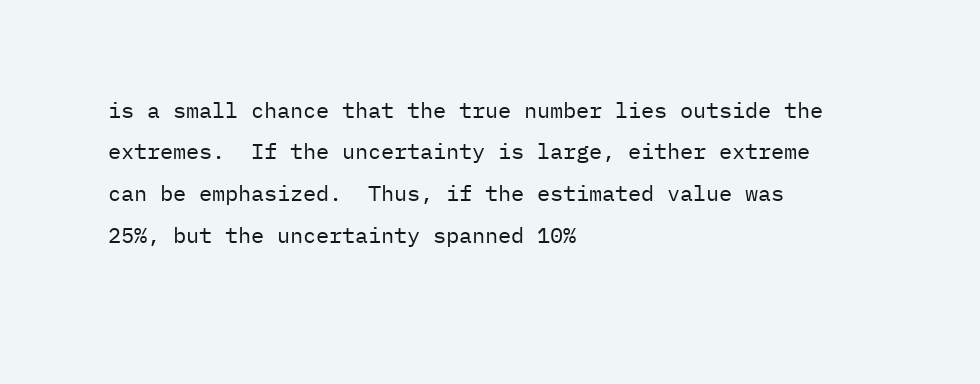is a small chance that the true number lies outside the extremes.  If the uncertainty is large, either extreme can be emphasized.  Thus, if the estimated value was 25%, but the uncertainty spanned 10%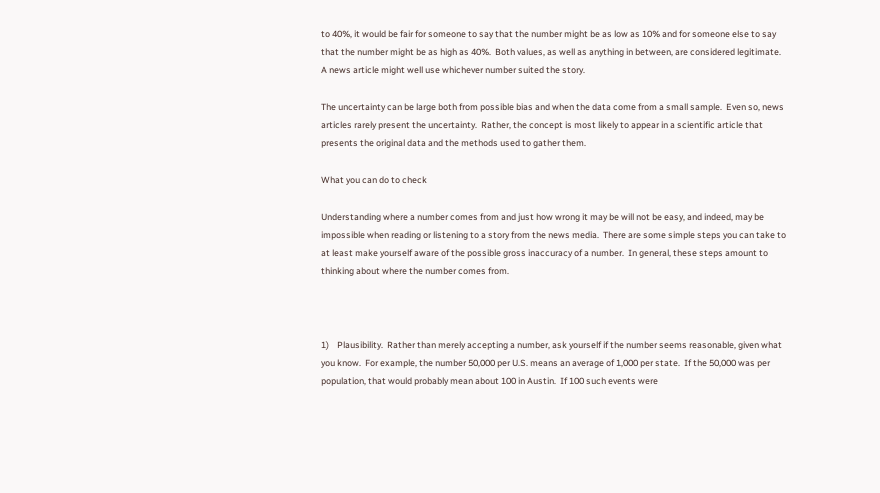to 40%, it would be fair for someone to say that the number might be as low as 10% and for someone else to say that the number might be as high as 40%.  Both values, as well as anything in between, are considered legitimate.  A news article might well use whichever number suited the story.

The uncertainty can be large both from possible bias and when the data come from a small sample.  Even so, news articles rarely present the uncertainty.  Rather, the concept is most likely to appear in a scientific article that presents the original data and the methods used to gather them.

What you can do to check

Understanding where a number comes from and just how wrong it may be will not be easy, and indeed, may be impossible when reading or listening to a story from the news media.  There are some simple steps you can take to at least make yourself aware of the possible gross inaccuracy of a number.  In general, these steps amount to thinking about where the number comes from.



1)    Plausibility.  Rather than merely accepting a number, ask yourself if the number seems reasonable, given what you know.  For example, the number 50,000 per U.S. means an average of 1,000 per state.  If the 50,000 was per population, that would probably mean about 100 in Austin.  If 100 such events were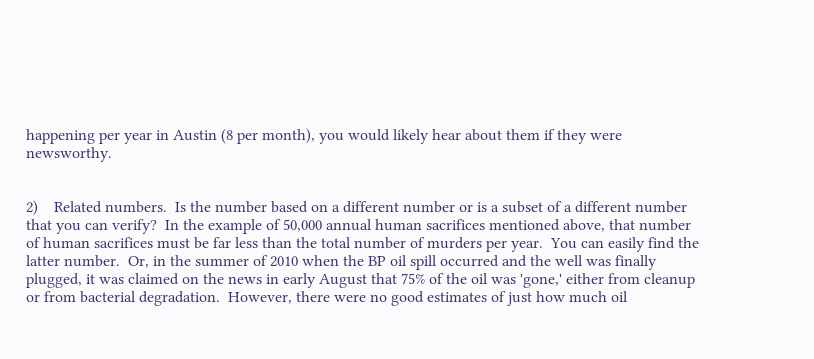happening per year in Austin (8 per month), you would likely hear about them if they were newsworthy.


2)    Related numbers.  Is the number based on a different number or is a subset of a different number that you can verify?  In the example of 50,000 annual human sacrifices mentioned above, that number of human sacrifices must be far less than the total number of murders per year.  You can easily find the latter number.  Or, in the summer of 2010 when the BP oil spill occurred and the well was finally plugged, it was claimed on the news in early August that 75% of the oil was 'gone,' either from cleanup or from bacterial degradation.  However, there were no good estimates of just how much oil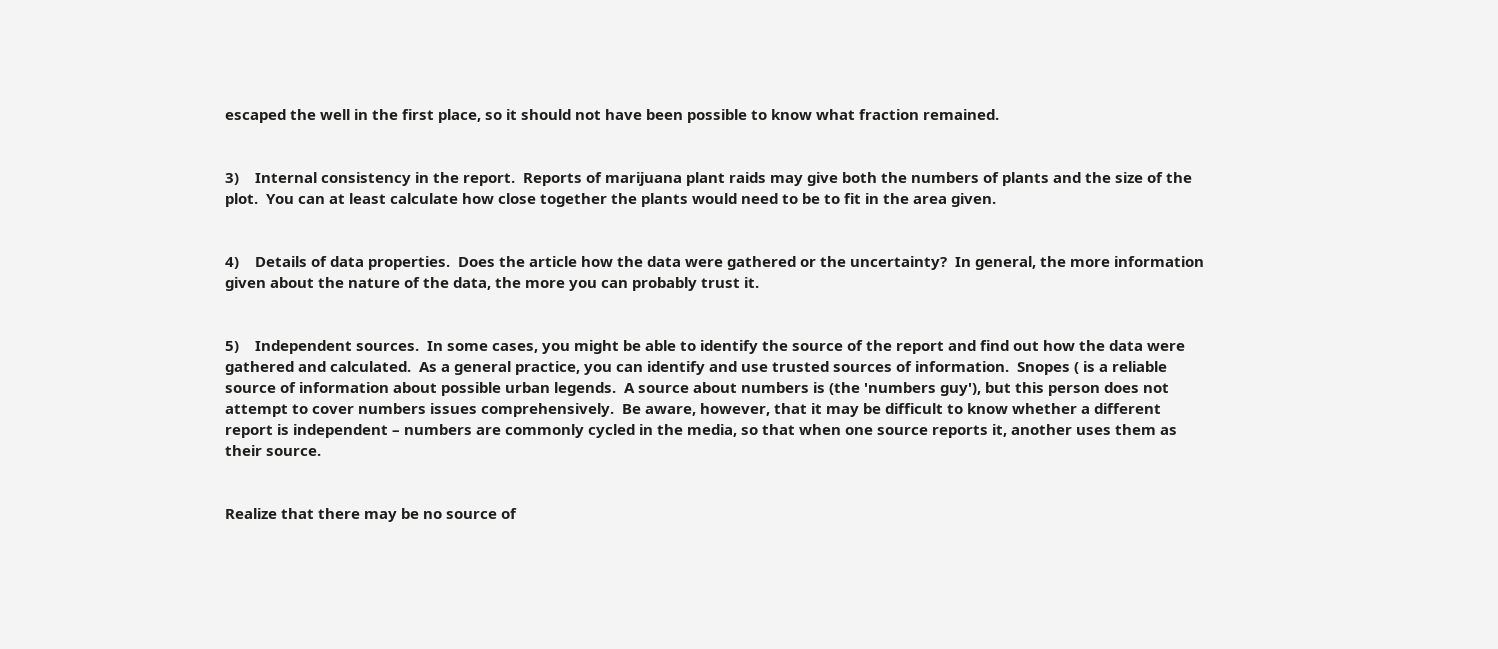escaped the well in the first place, so it should not have been possible to know what fraction remained.


3)    Internal consistency in the report.  Reports of marijuana plant raids may give both the numbers of plants and the size of the plot.  You can at least calculate how close together the plants would need to be to fit in the area given.


4)    Details of data properties.  Does the article how the data were gathered or the uncertainty?  In general, the more information given about the nature of the data, the more you can probably trust it.


5)    Independent sources.  In some cases, you might be able to identify the source of the report and find out how the data were gathered and calculated.  As a general practice, you can identify and use trusted sources of information.  Snopes ( is a reliable source of information about possible urban legends.  A source about numbers is (the 'numbers guy'), but this person does not attempt to cover numbers issues comprehensively.  Be aware, however, that it may be difficult to know whether a different report is independent – numbers are commonly cycled in the media, so that when one source reports it, another uses them as their source.


Realize that there may be no source of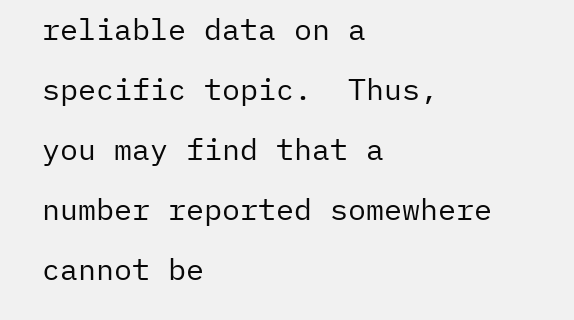reliable data on a specific topic.  Thus, you may find that a number reported somewhere cannot be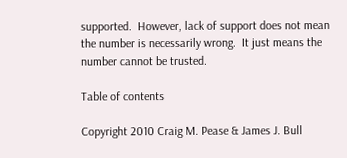supported.  However, lack of support does not mean the number is necessarily wrong.  It just means the number cannot be trusted.

Table of contents

Copyright 2010 Craig M. Pease & James J. Bull